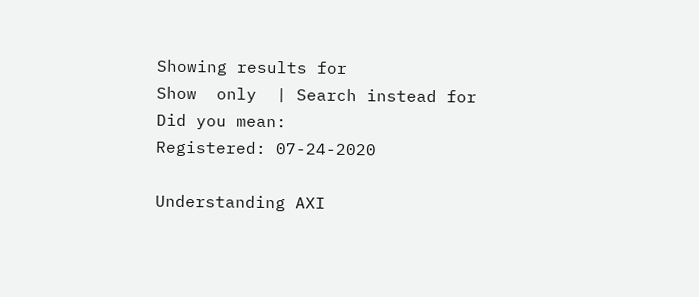Showing results for
Show  only  | Search instead for
Did you mean:
Registered: 07-24-2020

Understanding AXI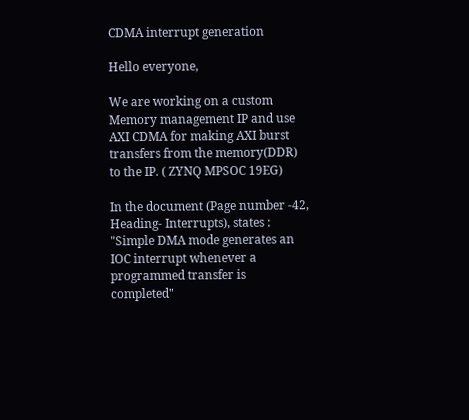CDMA interrupt generation

Hello everyone,

We are working on a custom Memory management IP and use AXI CDMA for making AXI burst transfers from the memory(DDR) to the IP. ( ZYNQ MPSOC 19EG)

In the document (Page number -42, Heading- Interrupts), states : "Simple DMA mode generates an IOC interrupt whenever a programmed transfer is completed"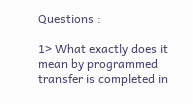Questions :

1> What exactly does it mean by programmed transfer is completed in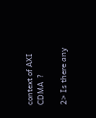context of AXI CDMA  ?

2> Is there any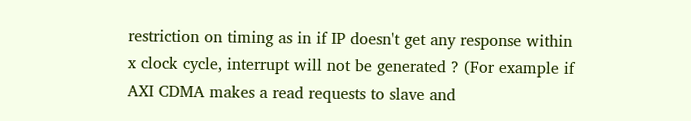restriction on timing as in if IP doesn't get any response within x clock cycle, interrupt will not be generated ? (For example if AXI CDMA makes a read requests to slave and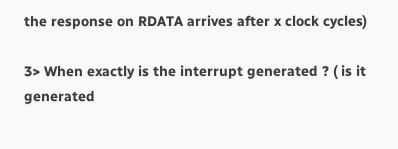the response on RDATA arrives after x clock cycles)

3> When exactly is the interrupt generated ? ( is it generated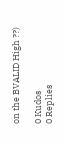on the BVALID High ??)

0 Kudos
0 Replies